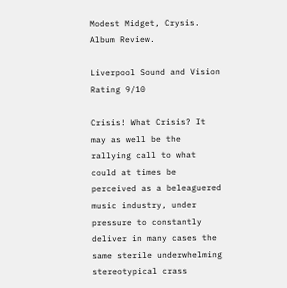Modest Midget, Crysis. Album Review.

Liverpool Sound and Vision Rating 9/10

Crisis! What Crisis? It may as well be the rallying call to what could at times be perceived as a beleaguered music industry, under pressure to constantly deliver in many cases the same sterile underwhelming stereotypical crass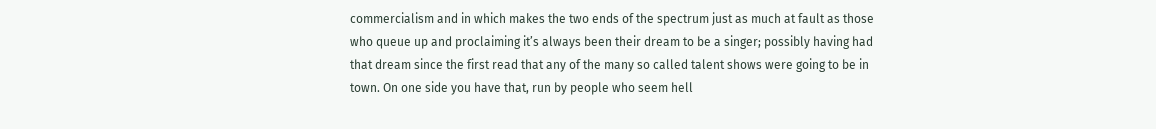commercialism and in which makes the two ends of the spectrum just as much at fault as those who queue up and proclaiming it’s always been their dream to be a singer; possibly having had that dream since the first read that any of the many so called talent shows were going to be in town. On one side you have that, run by people who seem hell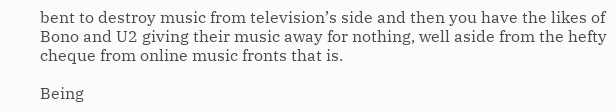bent to destroy music from television’s side and then you have the likes of Bono and U2 giving their music away for nothing, well aside from the hefty cheque from online music fronts that is.

Being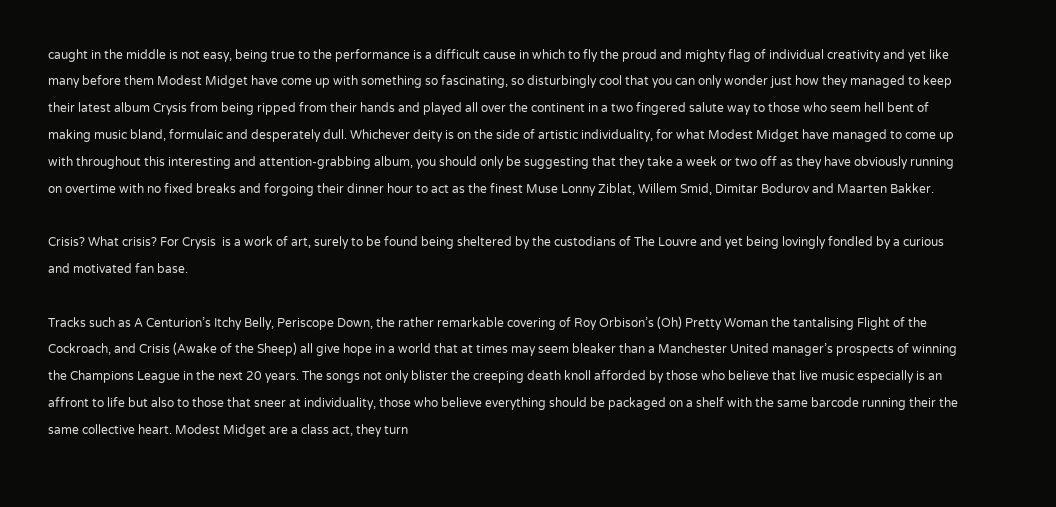caught in the middle is not easy, being true to the performance is a difficult cause in which to fly the proud and mighty flag of individual creativity and yet like many before them Modest Midget have come up with something so fascinating, so disturbingly cool that you can only wonder just how they managed to keep their latest album Crysis from being ripped from their hands and played all over the continent in a two fingered salute way to those who seem hell bent of making music bland, formulaic and desperately dull. Whichever deity is on the side of artistic individuality, for what Modest Midget have managed to come up with throughout this interesting and attention-grabbing album, you should only be suggesting that they take a week or two off as they have obviously running on overtime with no fixed breaks and forgoing their dinner hour to act as the finest Muse Lonny Ziblat, Willem Smid, Dimitar Bodurov and Maarten Bakker.

Crisis? What crisis? For Crysis  is a work of art, surely to be found being sheltered by the custodians of The Louvre and yet being lovingly fondled by a curious and motivated fan base.

Tracks such as A Centurion’s Itchy Belly, Periscope Down, the rather remarkable covering of Roy Orbison’s (Oh) Pretty Woman the tantalising Flight of the Cockroach, and Crisis (Awake of the Sheep) all give hope in a world that at times may seem bleaker than a Manchester United manager’s prospects of winning the Champions League in the next 20 years. The songs not only blister the creeping death knoll afforded by those who believe that live music especially is an affront to life but also to those that sneer at individuality, those who believe everything should be packaged on a shelf with the same barcode running their the same collective heart. Modest Midget are a class act, they turn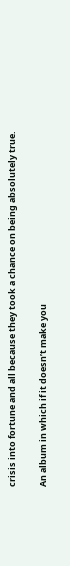crisis into fortune and all because they took a chance on being absolutely true.

An album in which if it doesn’t make you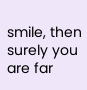smile, then surely you are far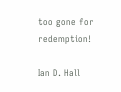too gone for redemption!

Ian D. Hall